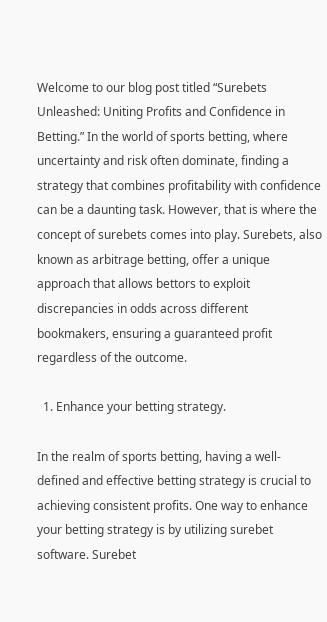Welcome to our blog post titled “Surebets Unleashed: Uniting Profits and Confidence in Betting.” In the world of sports betting, where uncertainty and risk often dominate, finding a strategy that combines profitability with confidence can be a daunting task. However, that is where the concept of surebets comes into play. Surebets, also known as arbitrage betting, offer a unique approach that allows bettors to exploit discrepancies in odds across different bookmakers, ensuring a guaranteed profit regardless of the outcome.

  1. Enhance your betting strategy.

In the realm of sports betting, having a well-defined and effective betting strategy is crucial to achieving consistent profits. One way to enhance your betting strategy is by utilizing surebet software. Surebet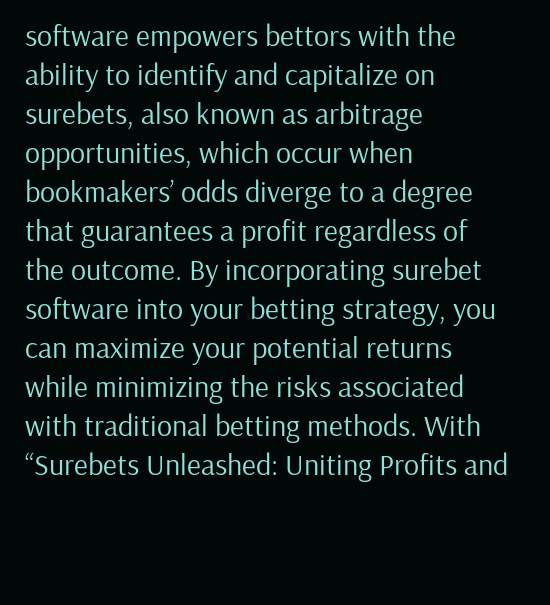software empowers bettors with the ability to identify and capitalize on surebets, also known as arbitrage opportunities, which occur when bookmakers’ odds diverge to a degree that guarantees a profit regardless of the outcome. By incorporating surebet software into your betting strategy, you can maximize your potential returns while minimizing the risks associated with traditional betting methods. With “Surebets Unleashed: Uniting Profits and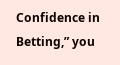Confidence in Betting,” you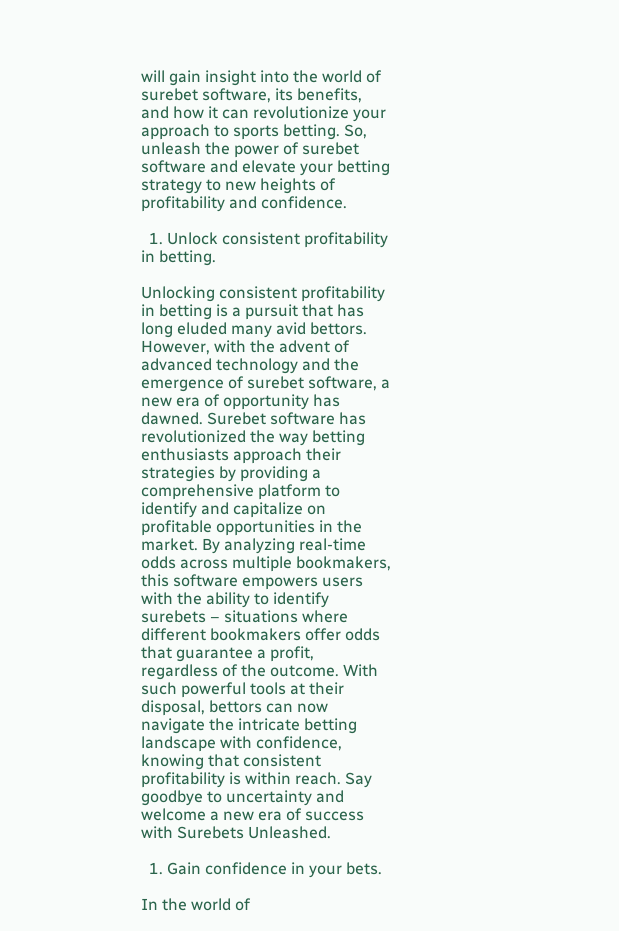will gain insight into the world of surebet software, its benefits, and how it can revolutionize your approach to sports betting. So, unleash the power of surebet software and elevate your betting strategy to new heights of profitability and confidence.

  1. Unlock consistent profitability in betting.

Unlocking consistent profitability in betting is a pursuit that has long eluded many avid bettors. However, with the advent of advanced technology and the emergence of surebet software, a new era of opportunity has dawned. Surebet software has revolutionized the way betting enthusiasts approach their strategies by providing a comprehensive platform to identify and capitalize on profitable opportunities in the market. By analyzing real-time odds across multiple bookmakers, this software empowers users with the ability to identify surebets – situations where different bookmakers offer odds that guarantee a profit, regardless of the outcome. With such powerful tools at their disposal, bettors can now navigate the intricate betting landscape with confidence, knowing that consistent profitability is within reach. Say goodbye to uncertainty and welcome a new era of success with Surebets Unleashed.

  1. Gain confidence in your bets.

In the world of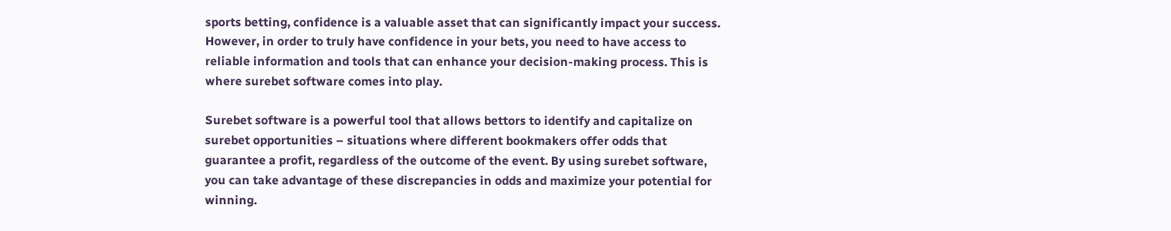sports betting, confidence is a valuable asset that can significantly impact your success. However, in order to truly have confidence in your bets, you need to have access to reliable information and tools that can enhance your decision-making process. This is where surebet software comes into play.

Surebet software is a powerful tool that allows bettors to identify and capitalize on surebet opportunities – situations where different bookmakers offer odds that guarantee a profit, regardless of the outcome of the event. By using surebet software, you can take advantage of these discrepancies in odds and maximize your potential for winning.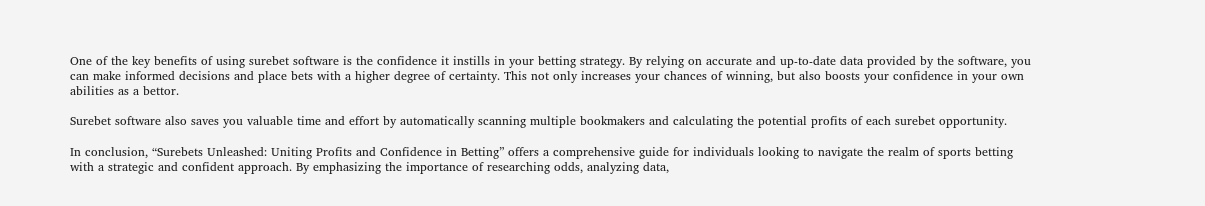One of the key benefits of using surebet software is the confidence it instills in your betting strategy. By relying on accurate and up-to-date data provided by the software, you can make informed decisions and place bets with a higher degree of certainty. This not only increases your chances of winning, but also boosts your confidence in your own abilities as a bettor.

Surebet software also saves you valuable time and effort by automatically scanning multiple bookmakers and calculating the potential profits of each surebet opportunity.

In conclusion, “Surebets Unleashed: Uniting Profits and Confidence in Betting” offers a comprehensive guide for individuals looking to navigate the realm of sports betting with a strategic and confident approach. By emphasizing the importance of researching odds, analyzing data,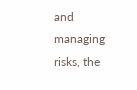and managing risks, the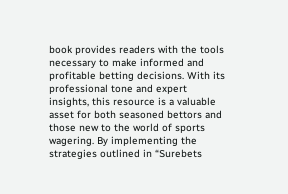book provides readers with the tools necessary to make informed and profitable betting decisions. With its professional tone and expert insights, this resource is a valuable asset for both seasoned bettors and those new to the world of sports wagering. By implementing the strategies outlined in “Surebets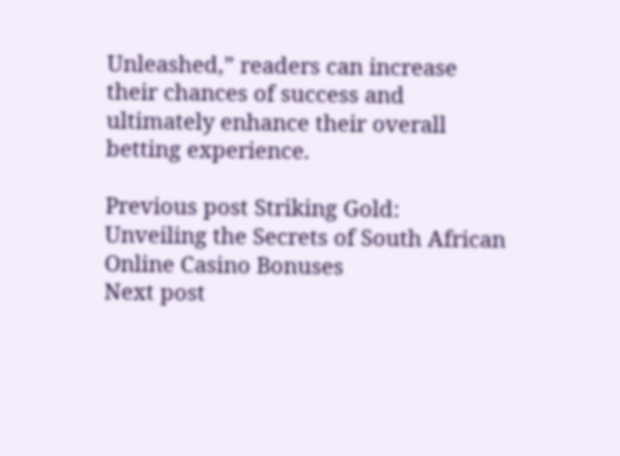Unleashed,” readers can increase their chances of success and ultimately enhance their overall betting experience.

Previous post Striking Gold: Unveiling the Secrets of South African Online Casino Bonuses
Next post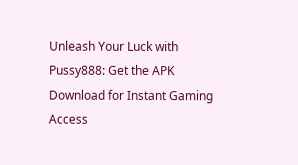Unleash Your Luck with Pussy888: Get the APK Download for Instant Gaming Access